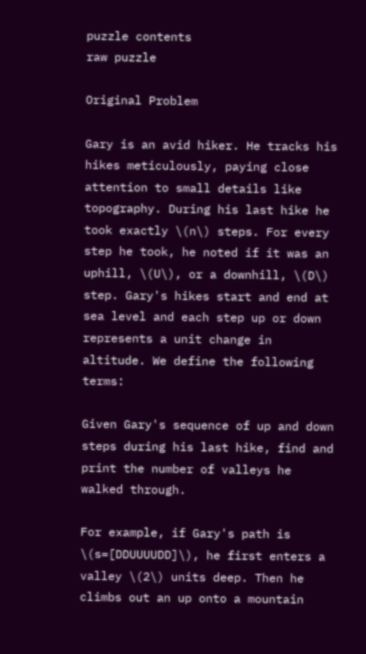puzzle contents
raw puzzle

Original Problem

Gary is an avid hiker. He tracks his hikes meticulously, paying close attention to small details like topography. During his last hike he took exactly \(n\) steps. For every step he took, he noted if it was an uphill, \(U\), or a downhill, \(D\) step. Gary's hikes start and end at sea level and each step up or down represents a unit change in altitude. We define the following terms:

Given Gary's sequence of up and down steps during his last hike, find and print the number of valleys he walked through.

For example, if Gary's path is \(s=[DDUUUUDD]\), he first enters a valley \(2\) units deep. Then he climbs out an up onto a mountain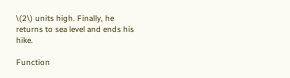\(2\) units high. Finally, he returns to sea level and ends his hike.

Function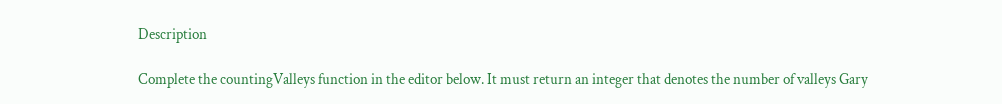Description

Complete the countingValleys function in the editor below. It must return an integer that denotes the number of valleys Gary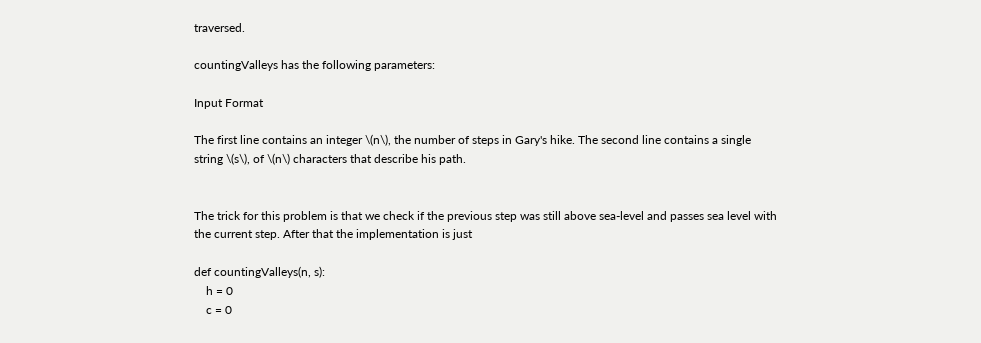traversed.

countingValleys has the following parameters:

Input Format

The first line contains an integer \(n\), the number of steps in Gary's hike. The second line contains a single string \(s\), of \(n\) characters that describe his path.


The trick for this problem is that we check if the previous step was still above sea-level and passes sea level with the current step. After that the implementation is just

def countingValleys(n, s):
    h = 0
    c = 0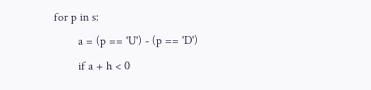for p in s:
        a = (p == 'U') - (p == 'D')
        if a + h < 0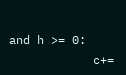and h >= 0:
            c+=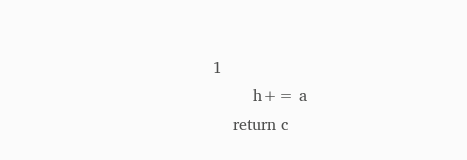1
        h+= a
    return c